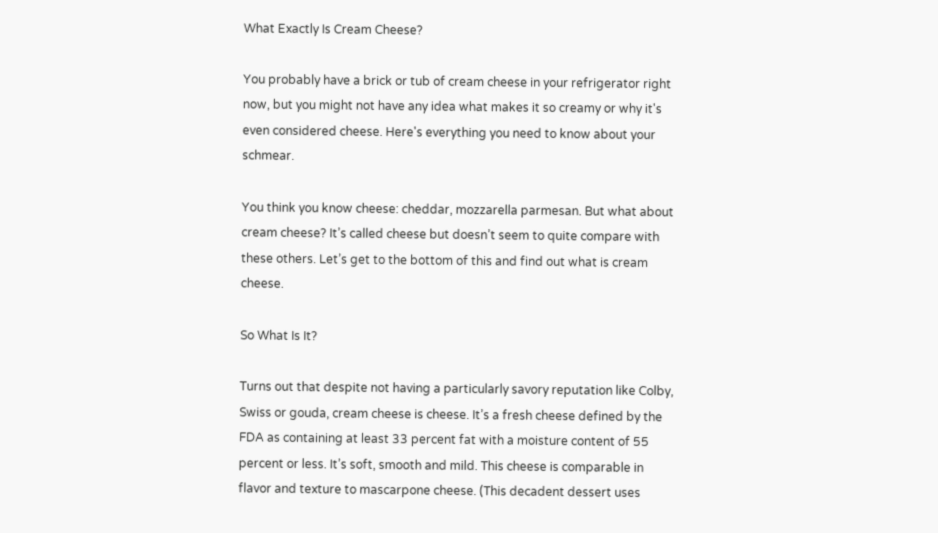What Exactly Is Cream Cheese?

You probably have a brick or tub of cream cheese in your refrigerator right now, but you might not have any idea what makes it so creamy or why it's even considered cheese. Here's everything you need to know about your schmear.

You think you know cheese: cheddar, mozzarella parmesan. But what about cream cheese? It’s called cheese but doesn’t seem to quite compare with these others. Let’s get to the bottom of this and find out what is cream cheese.

So What Is It?

Turns out that despite not having a particularly savory reputation like Colby, Swiss or gouda, cream cheese is cheese. It’s a fresh cheese defined by the FDA as containing at least 33 percent fat with a moisture content of 55 percent or less. It’s soft, smooth and mild. This cheese is comparable in flavor and texture to mascarpone cheese. (This decadent dessert uses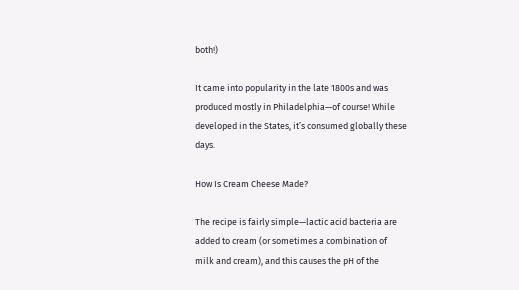both!)

It came into popularity in the late 1800s and was produced mostly in Philadelphia—of course! While developed in the States, it’s consumed globally these days.

How Is Cream Cheese Made?

The recipe is fairly simple—lactic acid bacteria are added to cream (or sometimes a combination of milk and cream), and this causes the pH of the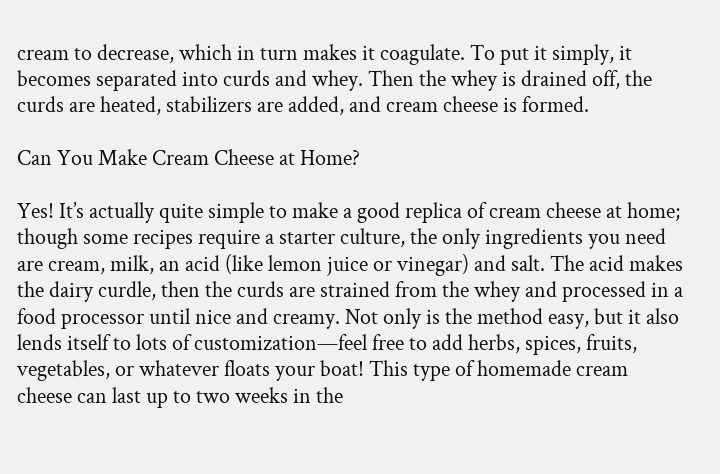cream to decrease, which in turn makes it coagulate. To put it simply, it becomes separated into curds and whey. Then the whey is drained off, the curds are heated, stabilizers are added, and cream cheese is formed.

Can You Make Cream Cheese at Home?

Yes! It’s actually quite simple to make a good replica of cream cheese at home; though some recipes require a starter culture, the only ingredients you need are cream, milk, an acid (like lemon juice or vinegar) and salt. The acid makes the dairy curdle, then the curds are strained from the whey and processed in a food processor until nice and creamy. Not only is the method easy, but it also lends itself to lots of customization—feel free to add herbs, spices, fruits, vegetables, or whatever floats your boat! This type of homemade cream cheese can last up to two weeks in the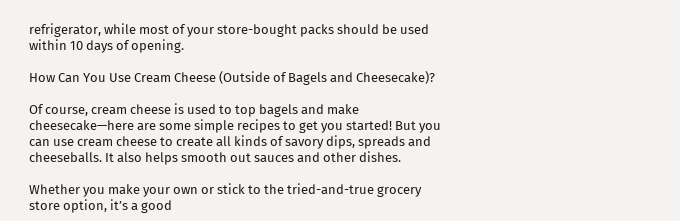refrigerator, while most of your store-bought packs should be used within 10 days of opening.

How Can You Use Cream Cheese (Outside of Bagels and Cheesecake)?

Of course, cream cheese is used to top bagels and make cheesecake—here are some simple recipes to get you started! But you can use cream cheese to create all kinds of savory dips, spreads and cheeseballs. It also helps smooth out sauces and other dishes.

Whether you make your own or stick to the tried-and-true grocery store option, it’s a good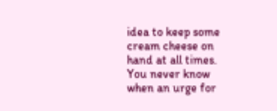idea to keep some cream cheese on hand at all times. You never know when an urge for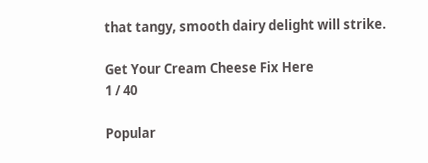that tangy, smooth dairy delight will strike.

Get Your Cream Cheese Fix Here
1 / 40

Popular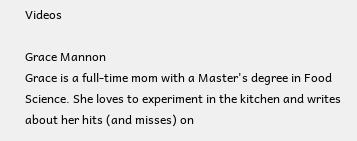Videos

Grace Mannon
Grace is a full-time mom with a Master's degree in Food Science. She loves to experiment in the kitchen and writes about her hits (and misses) on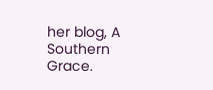her blog, A Southern Grace.